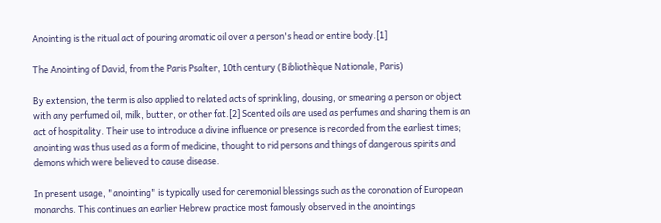Anointing is the ritual act of pouring aromatic oil over a person's head or entire body.[1]

The Anointing of David, from the Paris Psalter, 10th century (Bibliothèque Nationale, Paris)

By extension, the term is also applied to related acts of sprinkling, dousing, or smearing a person or object with any perfumed oil, milk, butter, or other fat.[2] Scented oils are used as perfumes and sharing them is an act of hospitality. Their use to introduce a divine influence or presence is recorded from the earliest times; anointing was thus used as a form of medicine, thought to rid persons and things of dangerous spirits and demons which were believed to cause disease.

In present usage, "anointing" is typically used for ceremonial blessings such as the coronation of European monarchs. This continues an earlier Hebrew practice most famously observed in the anointings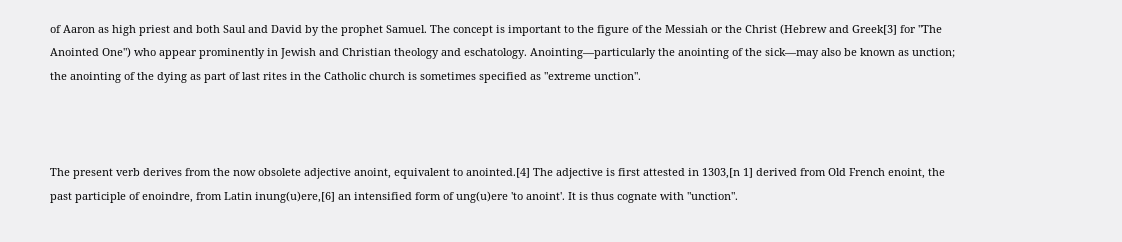of Aaron as high priest and both Saul and David by the prophet Samuel. The concept is important to the figure of the Messiah or the Christ (Hebrew and Greek[3] for "The Anointed One") who appear prominently in Jewish and Christian theology and eschatology. Anointing—particularly the anointing of the sick—may also be known as unction; the anointing of the dying as part of last rites in the Catholic church is sometimes specified as "extreme unction".



The present verb derives from the now obsolete adjective anoint, equivalent to anointed.[4] The adjective is first attested in 1303,[n 1] derived from Old French enoint, the past participle of enoindre, from Latin inung(u)ere,[6] an intensified form of ung(u)ere 'to anoint'. It is thus cognate with "unction".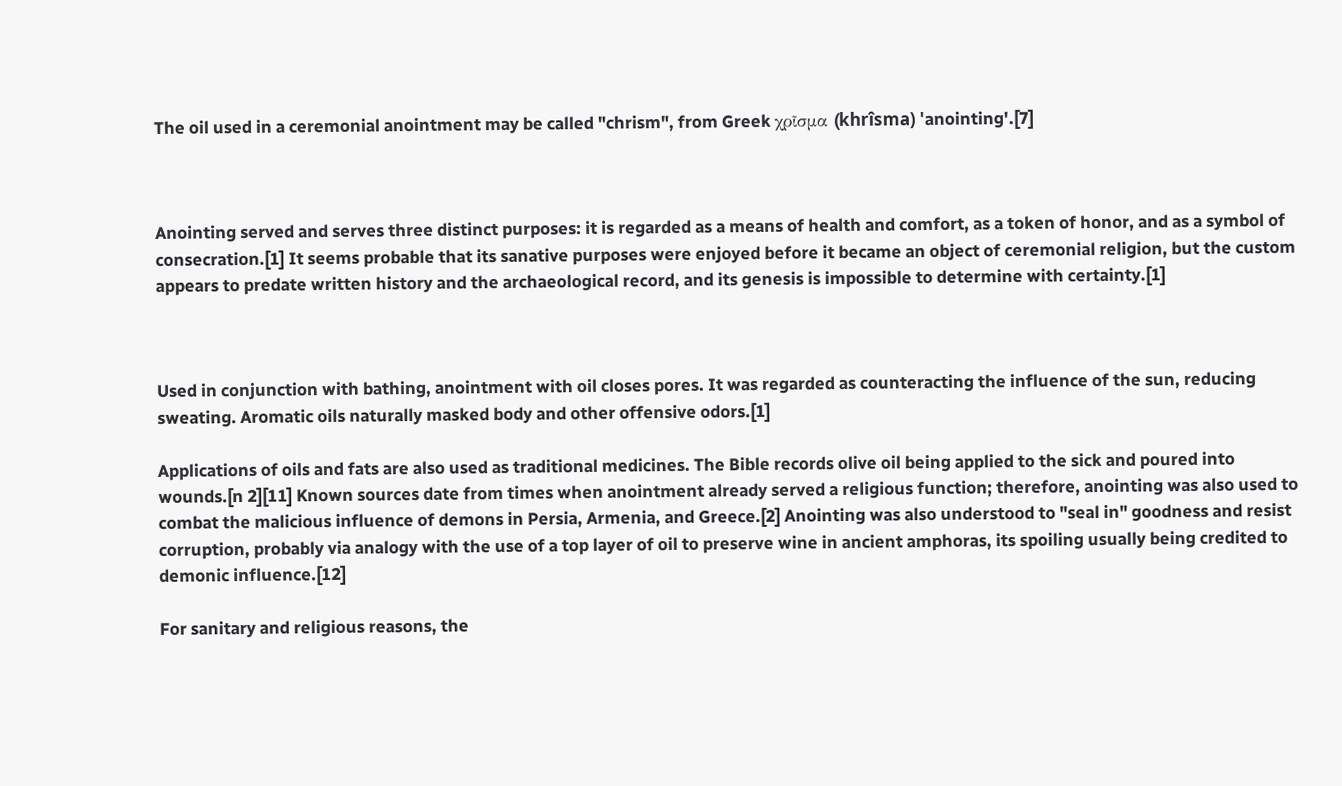The oil used in a ceremonial anointment may be called "chrism", from Greek χρῖσμα (khrîsma) 'anointing'.[7]



Anointing served and serves three distinct purposes: it is regarded as a means of health and comfort, as a token of honor, and as a symbol of consecration.[1] It seems probable that its sanative purposes were enjoyed before it became an object of ceremonial religion, but the custom appears to predate written history and the archaeological record, and its genesis is impossible to determine with certainty.[1]



Used in conjunction with bathing, anointment with oil closes pores. It was regarded as counteracting the influence of the sun, reducing sweating. Aromatic oils naturally masked body and other offensive odors.[1]

Applications of oils and fats are also used as traditional medicines. The Bible records olive oil being applied to the sick and poured into wounds.[n 2][11] Known sources date from times when anointment already served a religious function; therefore, anointing was also used to combat the malicious influence of demons in Persia, Armenia, and Greece.[2] Anointing was also understood to "seal in" goodness and resist corruption, probably via analogy with the use of a top layer of oil to preserve wine in ancient amphoras, its spoiling usually being credited to demonic influence.[12]

For sanitary and religious reasons, the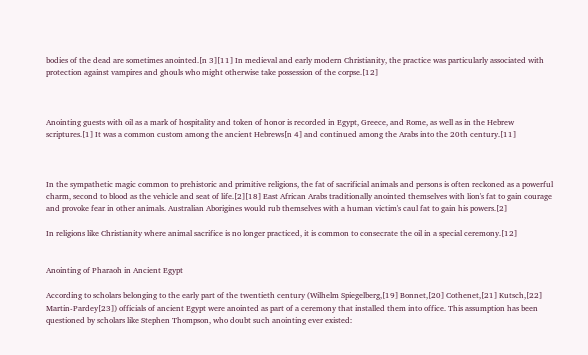bodies of the dead are sometimes anointed.[n 3][11] In medieval and early modern Christianity, the practice was particularly associated with protection against vampires and ghouls who might otherwise take possession of the corpse.[12]



Anointing guests with oil as a mark of hospitality and token of honor is recorded in Egypt, Greece, and Rome, as well as in the Hebrew scriptures.[1] It was a common custom among the ancient Hebrews[n 4] and continued among the Arabs into the 20th century.[11]



In the sympathetic magic common to prehistoric and primitive religions, the fat of sacrificial animals and persons is often reckoned as a powerful charm, second to blood as the vehicle and seat of life.[2][18] East African Arabs traditionally anointed themselves with lion's fat to gain courage and provoke fear in other animals. Australian Aborigines would rub themselves with a human victim's caul fat to gain his powers.[2]

In religions like Christianity where animal sacrifice is no longer practiced, it is common to consecrate the oil in a special ceremony.[12]


Anointing of Pharaoh in Ancient Egypt

According to scholars belonging to the early part of the twentieth century (Wilhelm Spiegelberg,[19] Bonnet,[20] Cothenet,[21] Kutsch,[22] Martin-Pardey[23]) officials of ancient Egypt were anointed as part of a ceremony that installed them into office. This assumption has been questioned by scholars like Stephen Thompson, who doubt such anointing ever existed: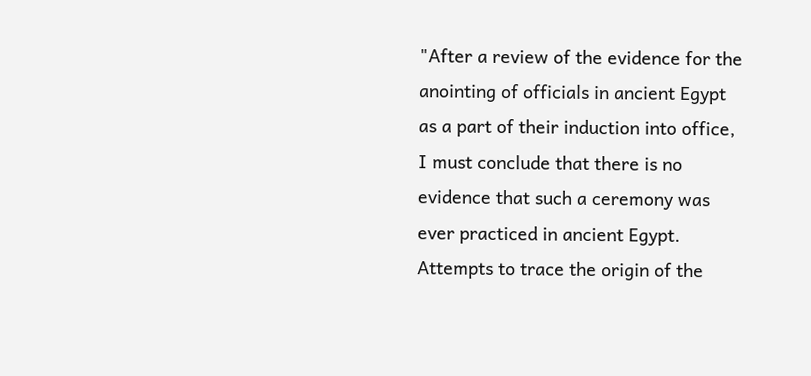"After a review of the evidence for the anointing of officials in ancient Egypt as a part of their induction into office, I must conclude that there is no evidence that such a ceremony was ever practiced in ancient Egypt. Attempts to trace the origin of the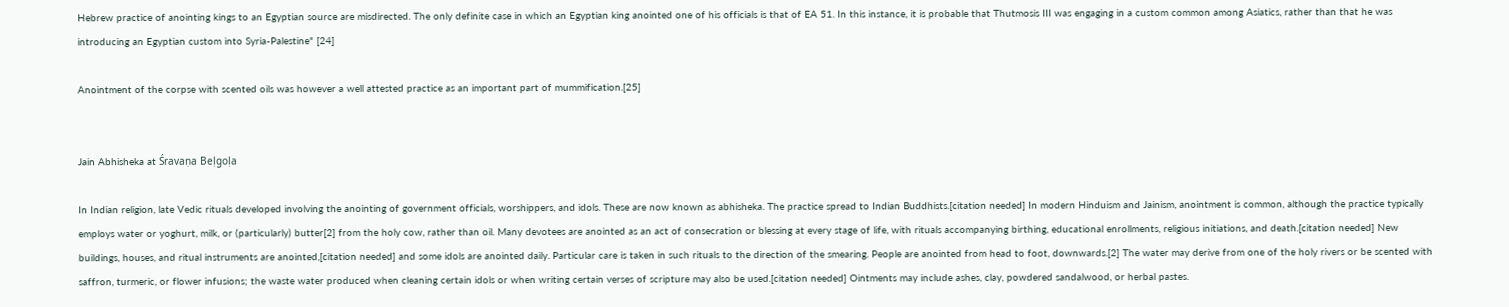Hebrew practice of anointing kings to an Egyptian source are misdirected. The only definite case in which an Egyptian king anointed one of his officials is that of EA 51. In this instance, it is probable that Thutmosis III was engaging in a custom common among Asiatics, rather than that he was introducing an Egyptian custom into Syria-Palestine" [24]

Anointment of the corpse with scented oils was however a well attested practice as an important part of mummification.[25]


Jain Abhisheka at Śravaṇa Beḷgoḷa

In Indian religion, late Vedic rituals developed involving the anointing of government officials, worshippers, and idols. These are now known as abhisheka. The practice spread to Indian Buddhists.[citation needed] In modern Hinduism and Jainism, anointment is common, although the practice typically employs water or yoghurt, milk, or (particularly) butter[2] from the holy cow, rather than oil. Many devotees are anointed as an act of consecration or blessing at every stage of life, with rituals accompanying birthing, educational enrollments, religious initiations, and death.[citation needed] New buildings, houses, and ritual instruments are anointed,[citation needed] and some idols are anointed daily. Particular care is taken in such rituals to the direction of the smearing. People are anointed from head to foot, downwards.[2] The water may derive from one of the holy rivers or be scented with saffron, turmeric, or flower infusions; the waste water produced when cleaning certain idols or when writing certain verses of scripture may also be used.[citation needed] Ointments may include ashes, clay, powdered sandalwood, or herbal pastes.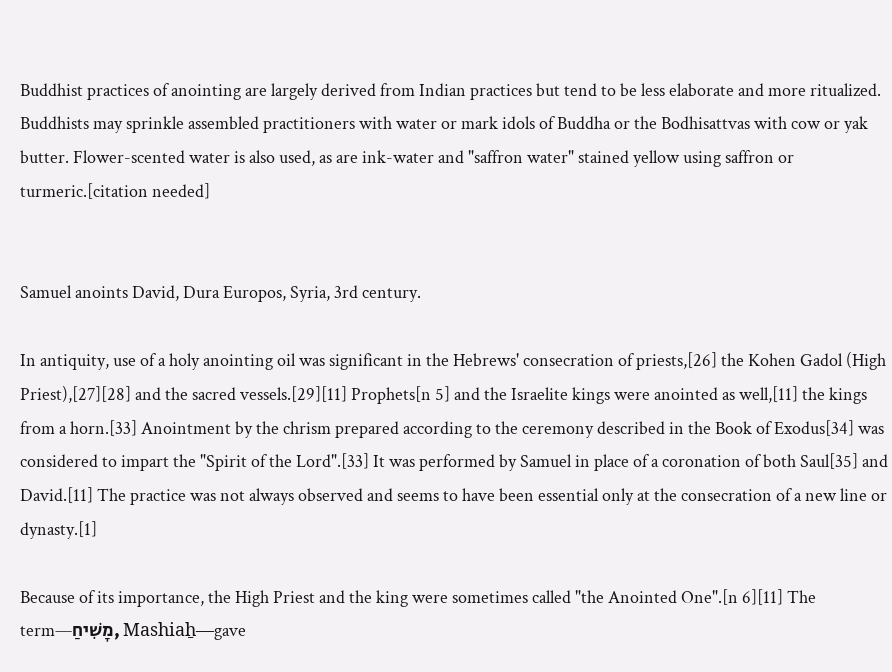Buddhist practices of anointing are largely derived from Indian practices but tend to be less elaborate and more ritualized. Buddhists may sprinkle assembled practitioners with water or mark idols of Buddha or the Bodhisattvas with cow or yak butter. Flower-scented water is also used, as are ink-water and "saffron water" stained yellow using saffron or turmeric.[citation needed]


Samuel anoints David, Dura Europos, Syria, 3rd century.

In antiquity, use of a holy anointing oil was significant in the Hebrews' consecration of priests,[26] the Kohen Gadol (High Priest),[27][28] and the sacred vessels.[29][11] Prophets[n 5] and the Israelite kings were anointed as well,[11] the kings from a horn.[33] Anointment by the chrism prepared according to the ceremony described in the Book of Exodus[34] was considered to impart the "Spirit of the Lord".[33] It was performed by Samuel in place of a coronation of both Saul[35] and David.[11] The practice was not always observed and seems to have been essential only at the consecration of a new line or dynasty.[1]

Because of its importance, the High Priest and the king were sometimes called "the Anointed One".[n 6][11] The term—מָשִׁיחַ, Mashiaẖ—gave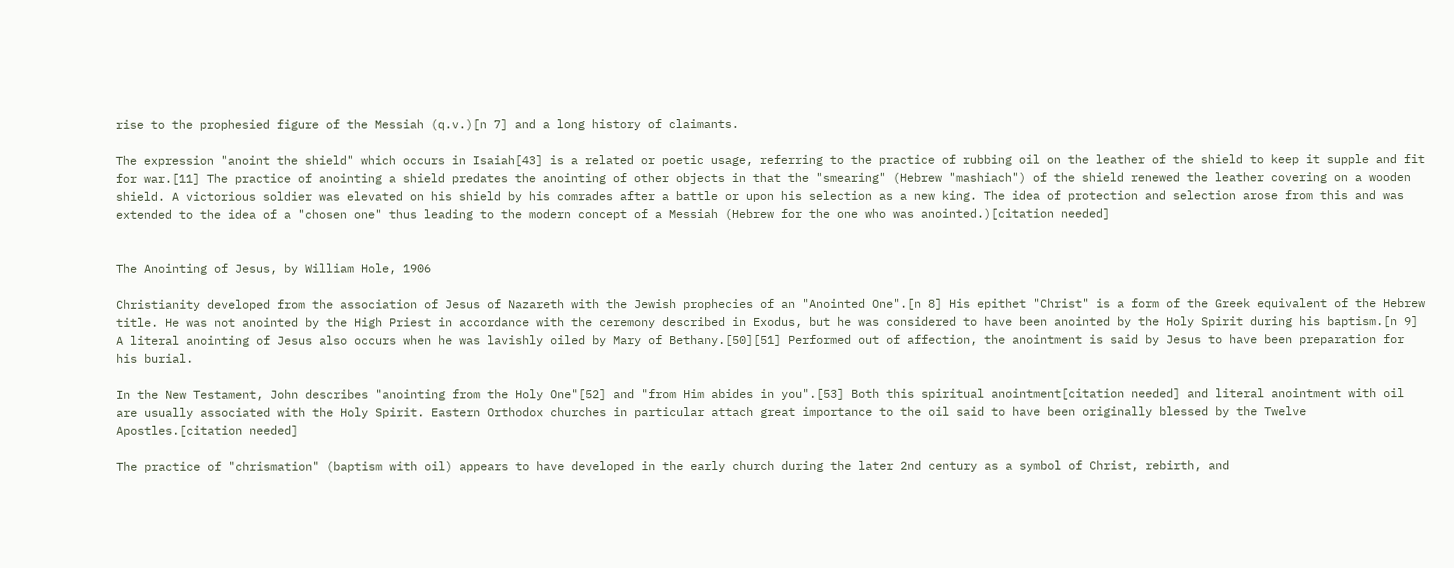rise to the prophesied figure of the Messiah (q.v.)[n 7] and a long history of claimants.

The expression "anoint the shield" which occurs in Isaiah[43] is a related or poetic usage, referring to the practice of rubbing oil on the leather of the shield to keep it supple and fit for war.[11] The practice of anointing a shield predates the anointing of other objects in that the "smearing" (Hebrew "mashiach") of the shield renewed the leather covering on a wooden shield. A victorious soldier was elevated on his shield by his comrades after a battle or upon his selection as a new king. The idea of protection and selection arose from this and was extended to the idea of a "chosen one" thus leading to the modern concept of a Messiah (Hebrew for the one who was anointed.)[citation needed]


The Anointing of Jesus, by William Hole, 1906

Christianity developed from the association of Jesus of Nazareth with the Jewish prophecies of an "Anointed One".[n 8] His epithet "Christ" is a form of the Greek equivalent of the Hebrew title. He was not anointed by the High Priest in accordance with the ceremony described in Exodus, but he was considered to have been anointed by the Holy Spirit during his baptism.[n 9] A literal anointing of Jesus also occurs when he was lavishly oiled by Mary of Bethany.[50][51] Performed out of affection, the anointment is said by Jesus to have been preparation for his burial.

In the New Testament, John describes "anointing from the Holy One"[52] and "from Him abides in you".[53] Both this spiritual anointment[citation needed] and literal anointment with oil are usually associated with the Holy Spirit. Eastern Orthodox churches in particular attach great importance to the oil said to have been originally blessed by the Twelve Apostles.[citation needed]

The practice of "chrismation" (baptism with oil) appears to have developed in the early church during the later 2nd century as a symbol of Christ, rebirth, and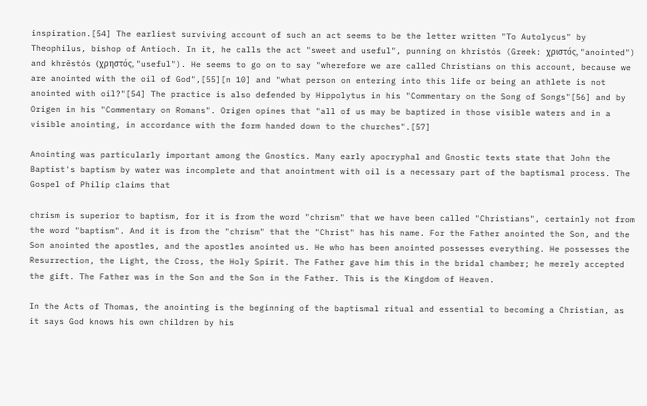inspiration.[54] The earliest surviving account of such an act seems to be the letter written "To Autolycus" by Theophilus, bishop of Antioch. In it, he calls the act "sweet and useful", punning on khristós (Greek: χριστóς, "anointed") and khrēstós (χρηστóς, "useful"). He seems to go on to say "wherefore we are called Christians on this account, because we are anointed with the oil of God",[55][n 10] and "what person on entering into this life or being an athlete is not anointed with oil?"[54] The practice is also defended by Hippolytus in his "Commentary on the Song of Songs"[56] and by Origen in his "Commentary on Romans". Origen opines that "all of us may be baptized in those visible waters and in a visible anointing, in accordance with the form handed down to the churches".[57]

Anointing was particularly important among the Gnostics. Many early apocryphal and Gnostic texts state that John the Baptist's baptism by water was incomplete and that anointment with oil is a necessary part of the baptismal process. The Gospel of Philip claims that

chrism is superior to baptism, for it is from the word "chrism" that we have been called "Christians", certainly not from the word "baptism". And it is from the "chrism" that the "Christ" has his name. For the Father anointed the Son, and the Son anointed the apostles, and the apostles anointed us. He who has been anointed possesses everything. He possesses the Resurrection, the Light, the Cross, the Holy Spirit. The Father gave him this in the bridal chamber; he merely accepted the gift. The Father was in the Son and the Son in the Father. This is the Kingdom of Heaven.

In the Acts of Thomas, the anointing is the beginning of the baptismal ritual and essential to becoming a Christian, as it says God knows his own children by his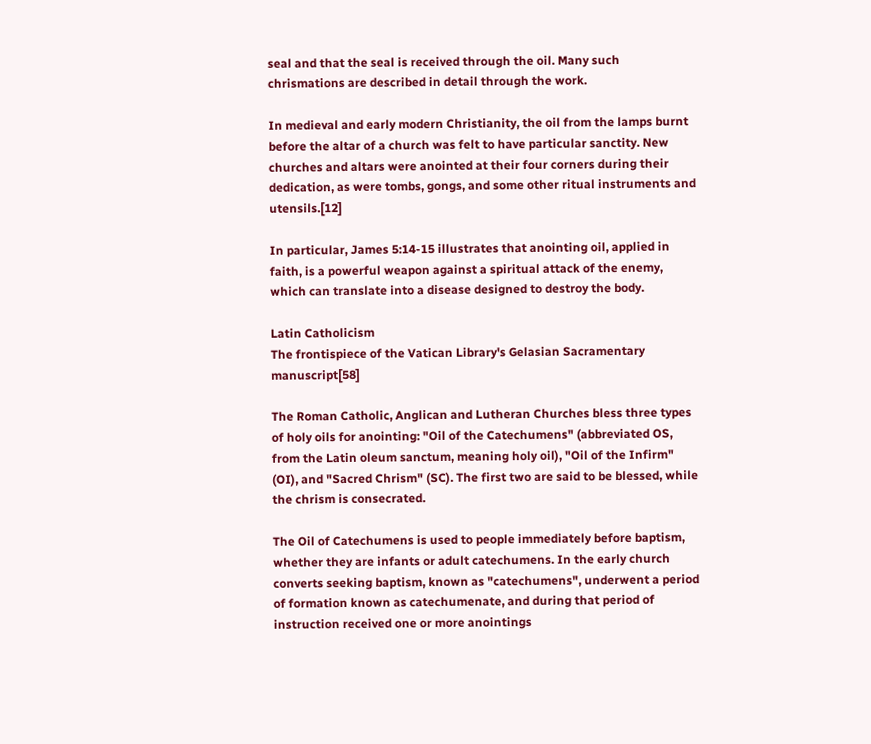seal and that the seal is received through the oil. Many such chrismations are described in detail through the work.

In medieval and early modern Christianity, the oil from the lamps burnt before the altar of a church was felt to have particular sanctity. New churches and altars were anointed at their four corners during their dedication, as were tombs, gongs, and some other ritual instruments and utensils.[12]

In particular, James 5:14-15 illustrates that anointing oil, applied in faith, is a powerful weapon against a spiritual attack of the enemy, which can translate into a disease designed to destroy the body.

Latin Catholicism
The frontispiece of the Vatican Library's Gelasian Sacramentary manuscript[58]

The Roman Catholic, Anglican and Lutheran Churches bless three types of holy oils for anointing: "Oil of the Catechumens" (abbreviated OS, from the Latin oleum sanctum, meaning holy oil), "Oil of the Infirm" (OI), and "Sacred Chrism" (SC). The first two are said to be blessed, while the chrism is consecrated.

The Oil of Catechumens is used to people immediately before baptism, whether they are infants or adult catechumens. In the early church converts seeking baptism, known as "catechumens", underwent a period of formation known as catechumenate, and during that period of instruction received one or more anointings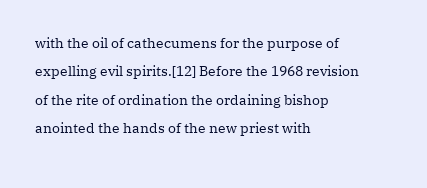with the oil of cathecumens for the purpose of expelling evil spirits.[12] Before the 1968 revision of the rite of ordination the ordaining bishop anointed the hands of the new priest with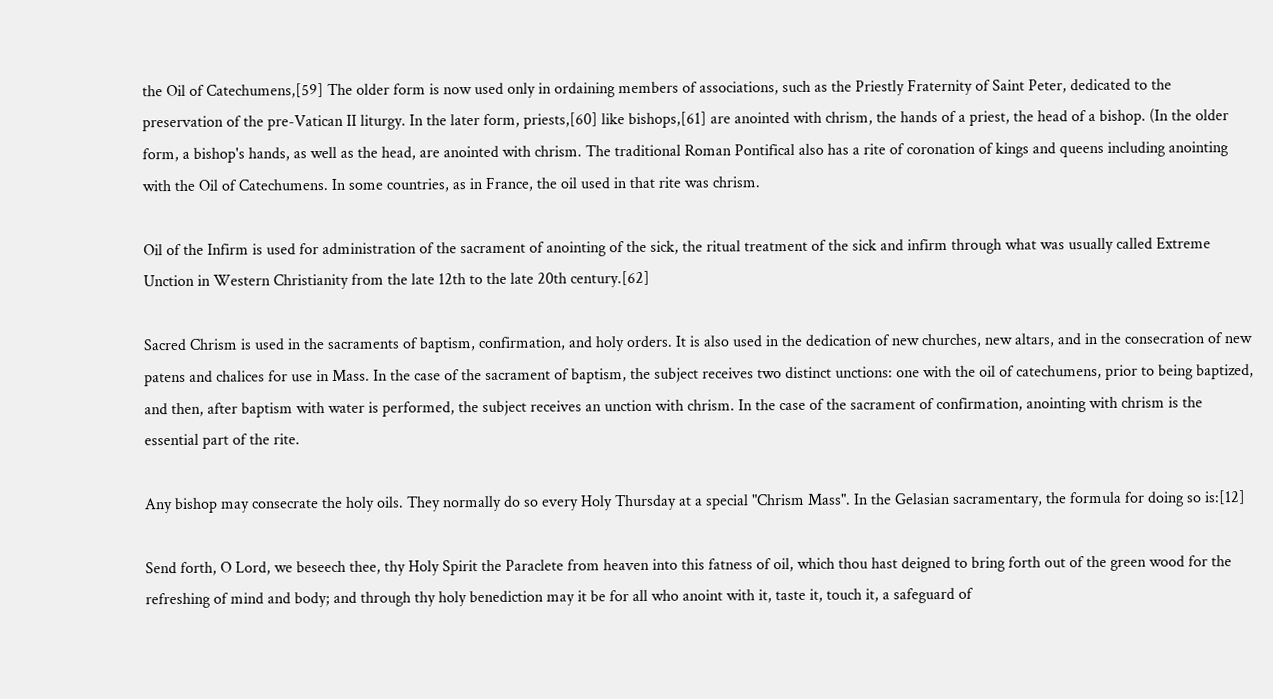the Oil of Catechumens,[59] The older form is now used only in ordaining members of associations, such as the Priestly Fraternity of Saint Peter, dedicated to the preservation of the pre-Vatican II liturgy. In the later form, priests,[60] like bishops,[61] are anointed with chrism, the hands of a priest, the head of a bishop. (In the older form, a bishop's hands, as well as the head, are anointed with chrism. The traditional Roman Pontifical also has a rite of coronation of kings and queens including anointing with the Oil of Catechumens. In some countries, as in France, the oil used in that rite was chrism.

Oil of the Infirm is used for administration of the sacrament of anointing of the sick, the ritual treatment of the sick and infirm through what was usually called Extreme Unction in Western Christianity from the late 12th to the late 20th century.[62]

Sacred Chrism is used in the sacraments of baptism, confirmation, and holy orders. It is also used in the dedication of new churches, new altars, and in the consecration of new patens and chalices for use in Mass. In the case of the sacrament of baptism, the subject receives two distinct unctions: one with the oil of catechumens, prior to being baptized, and then, after baptism with water is performed, the subject receives an unction with chrism. In the case of the sacrament of confirmation, anointing with chrism is the essential part of the rite.

Any bishop may consecrate the holy oils. They normally do so every Holy Thursday at a special "Chrism Mass". In the Gelasian sacramentary, the formula for doing so is:[12]

Send forth, O Lord, we beseech thee, thy Holy Spirit the Paraclete from heaven into this fatness of oil, which thou hast deigned to bring forth out of the green wood for the refreshing of mind and body; and through thy holy benediction may it be for all who anoint with it, taste it, touch it, a safeguard of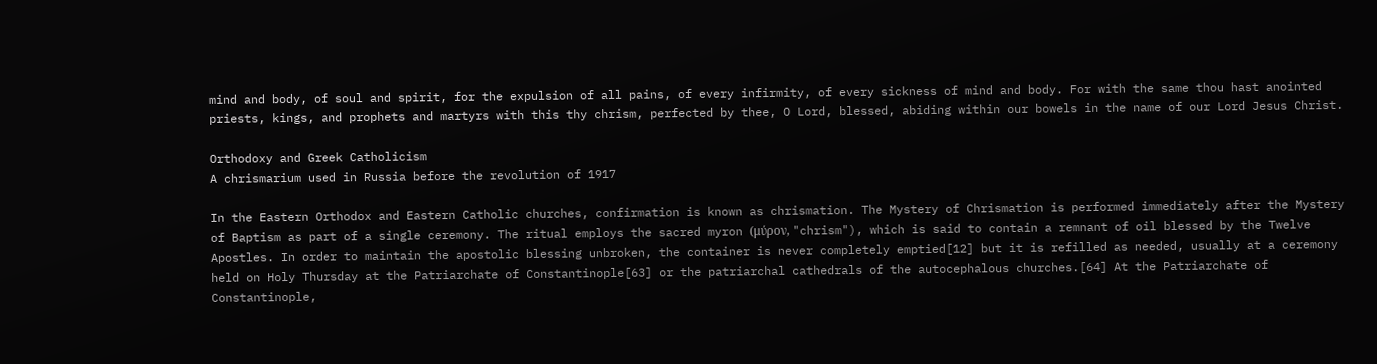mind and body, of soul and spirit, for the expulsion of all pains, of every infirmity, of every sickness of mind and body. For with the same thou hast anointed priests, kings, and prophets and martyrs with this thy chrism, perfected by thee, O Lord, blessed, abiding within our bowels in the name of our Lord Jesus Christ.

Orthodoxy and Greek Catholicism
A chrismarium used in Russia before the revolution of 1917

In the Eastern Orthodox and Eastern Catholic churches, confirmation is known as chrismation. The Mystery of Chrismation is performed immediately after the Mystery of Baptism as part of a single ceremony. The ritual employs the sacred myron (μύρον, "chrism"), which is said to contain a remnant of oil blessed by the Twelve Apostles. In order to maintain the apostolic blessing unbroken, the container is never completely emptied[12] but it is refilled as needed, usually at a ceremony held on Holy Thursday at the Patriarchate of Constantinople[63] or the patriarchal cathedrals of the autocephalous churches.[64] At the Patriarchate of Constantinople,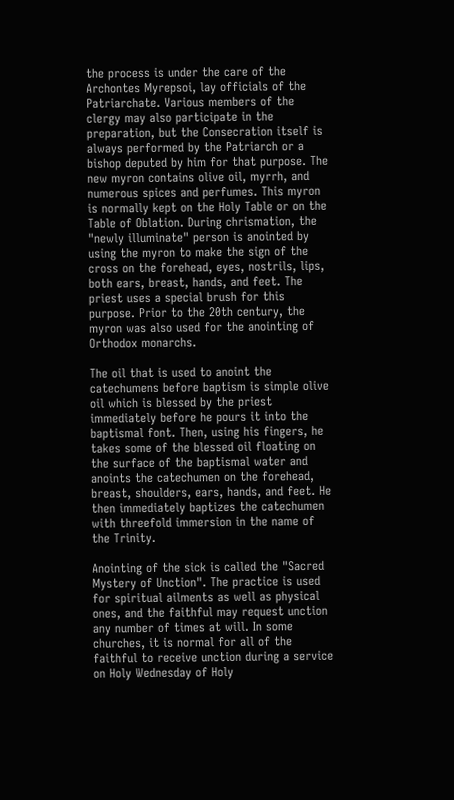the process is under the care of the Archontes Myrepsoi, lay officials of the Patriarchate. Various members of the clergy may also participate in the preparation, but the Consecration itself is always performed by the Patriarch or a bishop deputed by him for that purpose. The new myron contains olive oil, myrrh, and numerous spices and perfumes. This myron is normally kept on the Holy Table or on the Table of Oblation. During chrismation, the "newly illuminate" person is anointed by using the myron to make the sign of the cross on the forehead, eyes, nostrils, lips, both ears, breast, hands, and feet. The priest uses a special brush for this purpose. Prior to the 20th century, the myron was also used for the anointing of Orthodox monarchs.

The oil that is used to anoint the catechumens before baptism is simple olive oil which is blessed by the priest immediately before he pours it into the baptismal font. Then, using his fingers, he takes some of the blessed oil floating on the surface of the baptismal water and anoints the catechumen on the forehead, breast, shoulders, ears, hands, and feet. He then immediately baptizes the catechumen with threefold immersion in the name of the Trinity.

Anointing of the sick is called the "Sacred Mystery of Unction". The practice is used for spiritual ailments as well as physical ones, and the faithful may request unction any number of times at will. In some churches, it is normal for all of the faithful to receive unction during a service on Holy Wednesday of Holy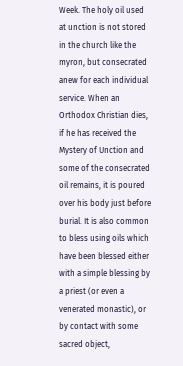Week. The holy oil used at unction is not stored in the church like the myron, but consecrated anew for each individual service. When an Orthodox Christian dies, if he has received the Mystery of Unction and some of the consecrated oil remains, it is poured over his body just before burial. It is also common to bless using oils which have been blessed either with a simple blessing by a priest (or even a venerated monastic), or by contact with some sacred object,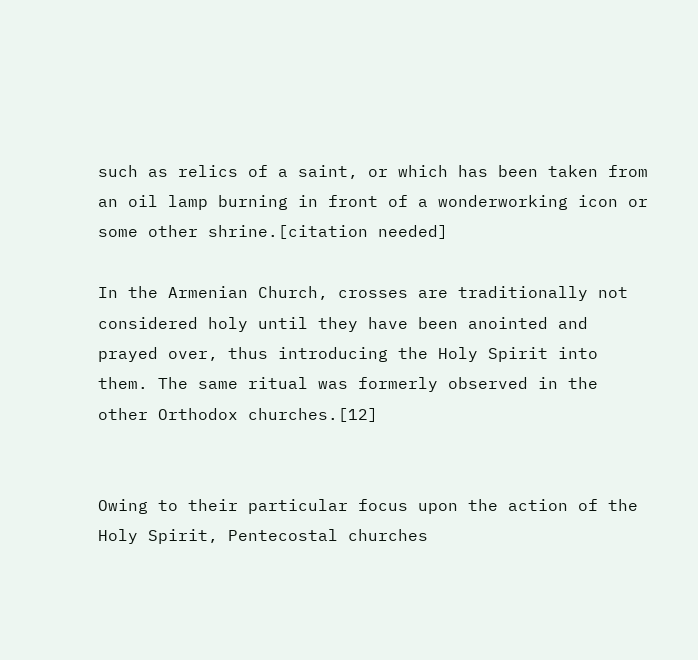such as relics of a saint, or which has been taken from an oil lamp burning in front of a wonderworking icon or some other shrine.[citation needed]

In the Armenian Church, crosses are traditionally not considered holy until they have been anointed and prayed over, thus introducing the Holy Spirit into them. The same ritual was formerly observed in the other Orthodox churches.[12]


Owing to their particular focus upon the action of the Holy Spirit, Pentecostal churches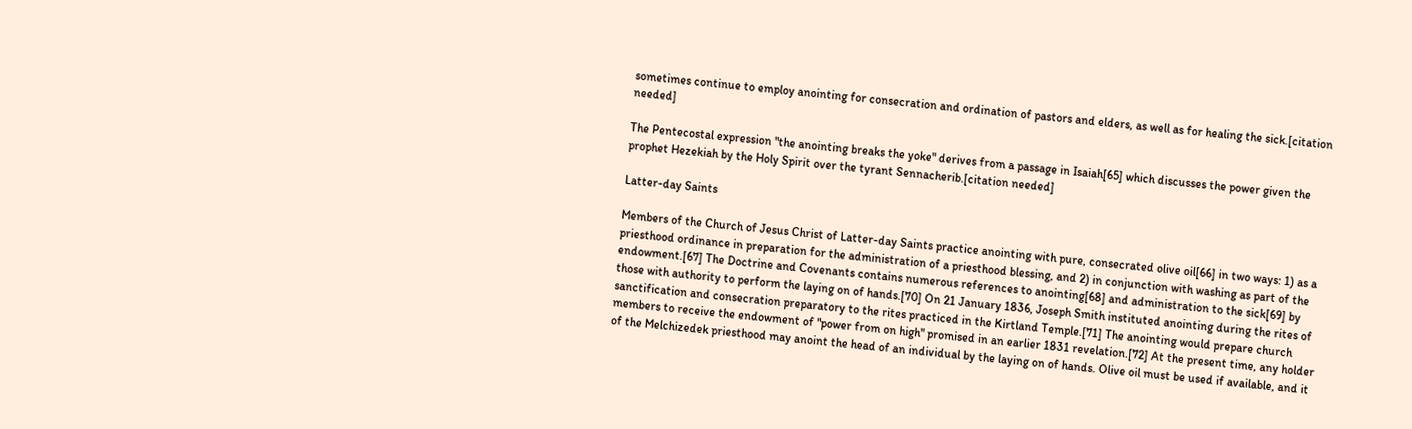sometimes continue to employ anointing for consecration and ordination of pastors and elders, as well as for healing the sick.[citation needed]

The Pentecostal expression "the anointing breaks the yoke" derives from a passage in Isaiah[65] which discusses the power given the prophet Hezekiah by the Holy Spirit over the tyrant Sennacherib.[citation needed]

Latter-day Saints

Members of the Church of Jesus Christ of Latter-day Saints practice anointing with pure, consecrated olive oil[66] in two ways: 1) as a priesthood ordinance in preparation for the administration of a priesthood blessing, and 2) in conjunction with washing as part of the endowment.[67] The Doctrine and Covenants contains numerous references to anointing[68] and administration to the sick[69] by those with authority to perform the laying on of hands.[70] On 21 January 1836, Joseph Smith instituted anointing during the rites of sanctification and consecration preparatory to the rites practiced in the Kirtland Temple.[71] The anointing would prepare church members to receive the endowment of "power from on high" promised in an earlier 1831 revelation.[72] At the present time, any holder of the Melchizedek priesthood may anoint the head of an individual by the laying on of hands. Olive oil must be used if available, and it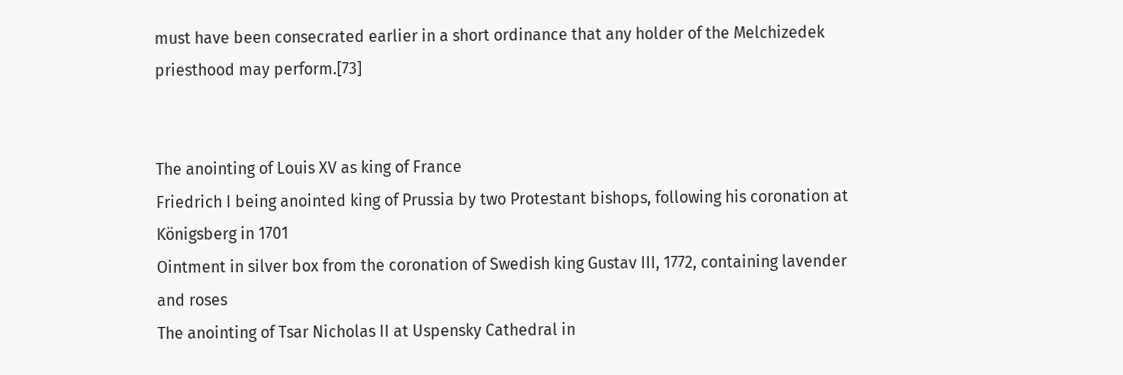must have been consecrated earlier in a short ordinance that any holder of the Melchizedek priesthood may perform.[73]


The anointing of Louis XV as king of France
Friedrich I being anointed king of Prussia by two Protestant bishops, following his coronation at Königsberg in 1701
Ointment in silver box from the coronation of Swedish king Gustav III, 1772, containing lavender and roses
The anointing of Tsar Nicholas II at Uspensky Cathedral in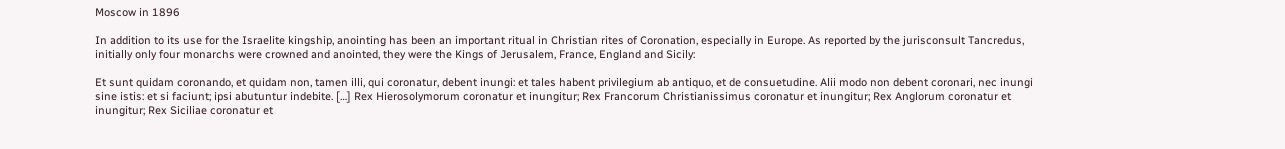Moscow in 1896

In addition to its use for the Israelite kingship, anointing has been an important ritual in Christian rites of Coronation, especially in Europe. As reported by the jurisconsult Tancredus, initially only four monarchs were crowned and anointed, they were the Kings of Jerusalem, France, England and Sicily:

Et sunt quidam coronando, et quidam non, tamen illi, qui coronatur, debent inungi: et tales habent privilegium ab antiquo, et de consuetudine. Alii modo non debent coronari, nec inungi sine istis: et si faciunt; ipsi abutuntur indebite. […] Rex Hierosolymorum coronatur et inungitur; Rex Francorum Christianissimus coronatur et inungitur; Rex Anglorum coronatur et inungitur; Rex Siciliae coronatur et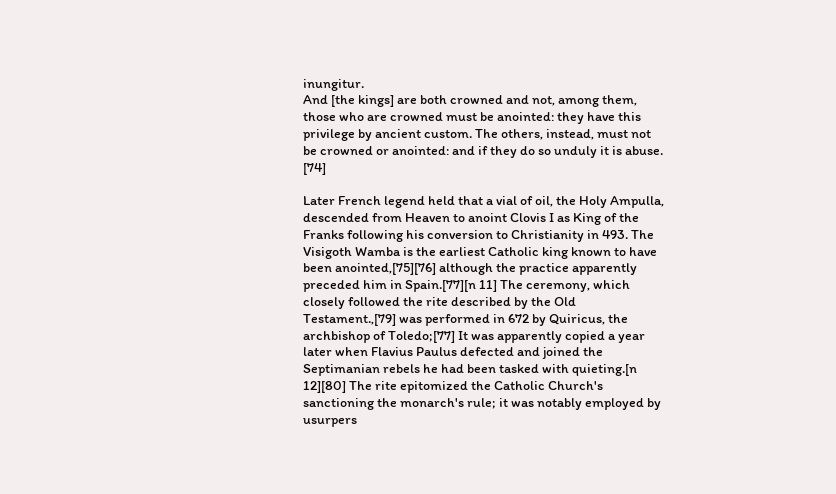inungitur.
And [the kings] are both crowned and not, among them, those who are crowned must be anointed: they have this privilege by ancient custom. The others, instead, must not be crowned or anointed: and if they do so unduly it is abuse. [74]

Later French legend held that a vial of oil, the Holy Ampulla, descended from Heaven to anoint Clovis I as King of the Franks following his conversion to Christianity in 493. The Visigoth Wamba is the earliest Catholic king known to have been anointed,[75][76] although the practice apparently preceded him in Spain.[77][n 11] The ceremony, which closely followed the rite described by the Old Testament.,[79] was performed in 672 by Quiricus, the archbishop of Toledo;[77] It was apparently copied a year later when Flavius Paulus defected and joined the Septimanian rebels he had been tasked with quieting.[n 12][80] The rite epitomized the Catholic Church's sanctioning the monarch's rule; it was notably employed by usurpers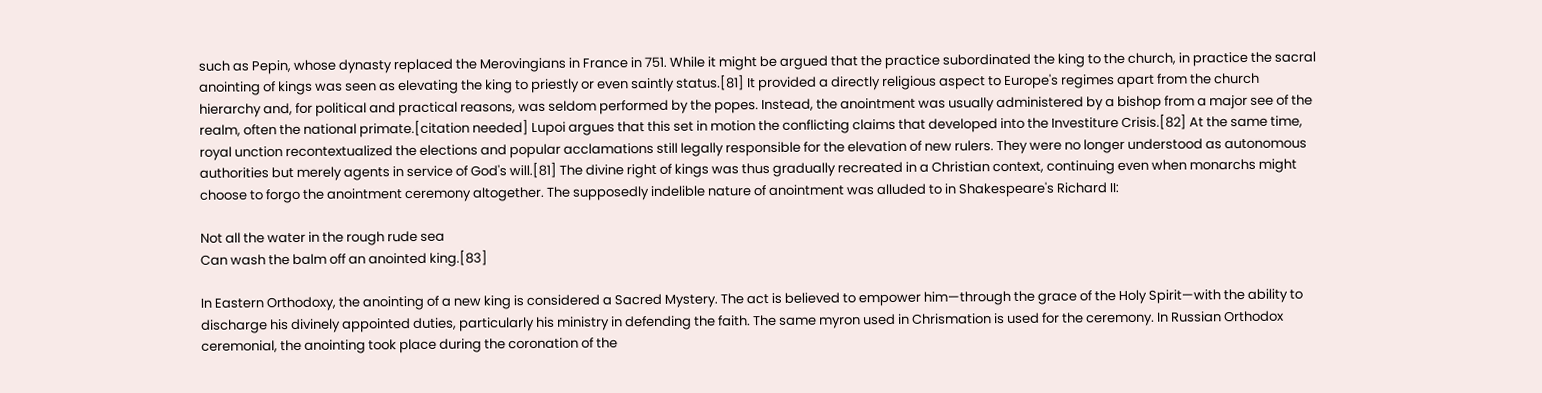such as Pepin, whose dynasty replaced the Merovingians in France in 751. While it might be argued that the practice subordinated the king to the church, in practice the sacral anointing of kings was seen as elevating the king to priestly or even saintly status.[81] It provided a directly religious aspect to Europe's regimes apart from the church hierarchy and, for political and practical reasons, was seldom performed by the popes. Instead, the anointment was usually administered by a bishop from a major see of the realm, often the national primate.[citation needed] Lupoi argues that this set in motion the conflicting claims that developed into the Investiture Crisis.[82] At the same time, royal unction recontextualized the elections and popular acclamations still legally responsible for the elevation of new rulers. They were no longer understood as autonomous authorities but merely agents in service of God's will.[81] The divine right of kings was thus gradually recreated in a Christian context, continuing even when monarchs might choose to forgo the anointment ceremony altogether. The supposedly indelible nature of anointment was alluded to in Shakespeare's Richard II:

Not all the water in the rough rude sea
Can wash the balm off an anointed king.[83]

In Eastern Orthodoxy, the anointing of a new king is considered a Sacred Mystery. The act is believed to empower him—through the grace of the Holy Spirit—with the ability to discharge his divinely appointed duties, particularly his ministry in defending the faith. The same myron used in Chrismation is used for the ceremony. In Russian Orthodox ceremonial, the anointing took place during the coronation of the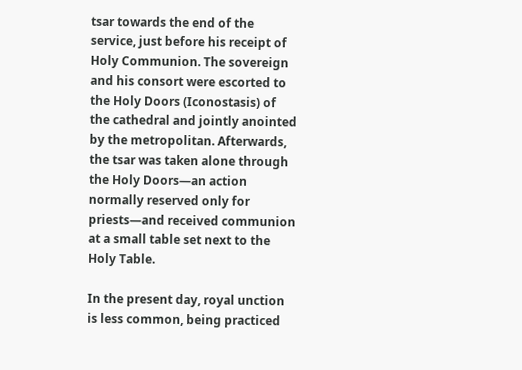tsar towards the end of the service, just before his receipt of Holy Communion. The sovereign and his consort were escorted to the Holy Doors (Iconostasis) of the cathedral and jointly anointed by the metropolitan. Afterwards, the tsar was taken alone through the Holy Doors—an action normally reserved only for priests—and received communion at a small table set next to the Holy Table.

In the present day, royal unction is less common, being practiced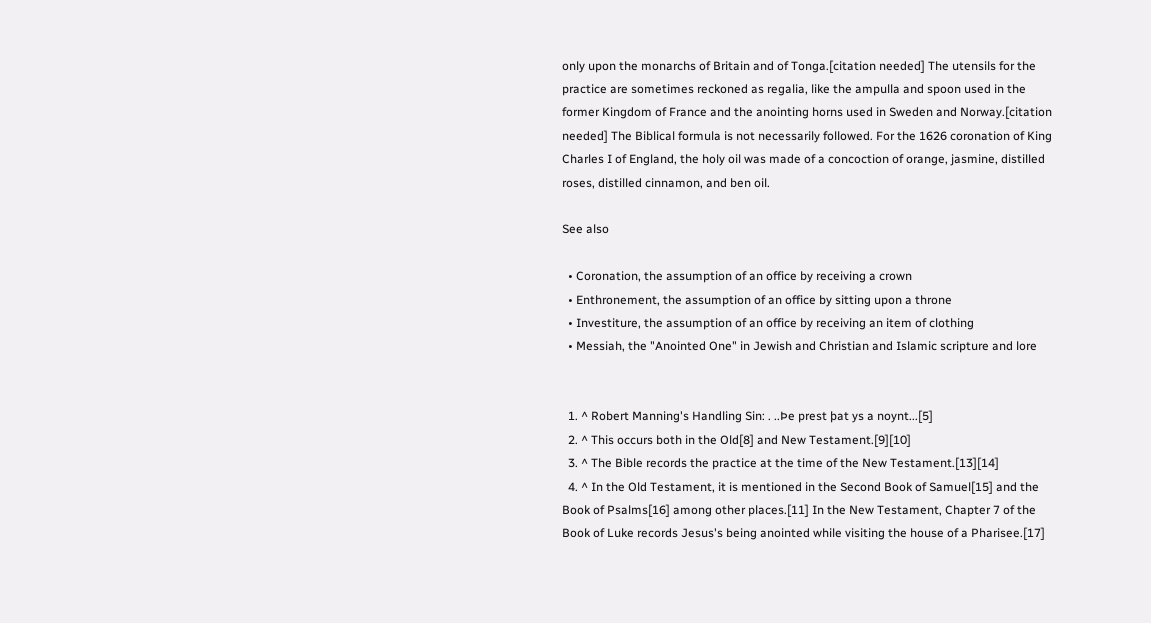only upon the monarchs of Britain and of Tonga.[citation needed] The utensils for the practice are sometimes reckoned as regalia, like the ampulla and spoon used in the former Kingdom of France and the anointing horns used in Sweden and Norway.[citation needed] The Biblical formula is not necessarily followed. For the 1626 coronation of King Charles I of England, the holy oil was made of a concoction of orange, jasmine, distilled roses, distilled cinnamon, and ben oil.

See also

  • Coronation, the assumption of an office by receiving a crown
  • Enthronement, the assumption of an office by sitting upon a throne
  • Investiture, the assumption of an office by receiving an item of clothing
  • Messiah, the "Anointed One" in Jewish and Christian and Islamic scripture and lore


  1. ^ Robert Manning's Handling Sin: . ..Þe prest þat ys a noynt...[5]
  2. ^ This occurs both in the Old[8] and New Testament.[9][10]
  3. ^ The Bible records the practice at the time of the New Testament.[13][14]
  4. ^ In the Old Testament, it is mentioned in the Second Book of Samuel[15] and the Book of Psalms[16] among other places.[11] In the New Testament, Chapter 7 of the Book of Luke records Jesus's being anointed while visiting the house of a Pharisee.[17]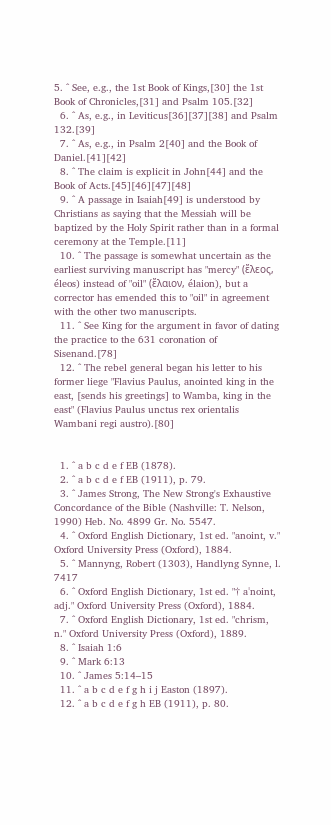5. ^ See, e.g., the 1st Book of Kings,[30] the 1st Book of Chronicles,[31] and Psalm 105.[32]
  6. ^ As, e.g., in Leviticus[36][37][38] and Psalm 132.[39]
  7. ^ As, e.g., in Psalm 2[40] and the Book of Daniel.[41][42]
  8. ^ The claim is explicit in John[44] and the Book of Acts.[45][46][47][48]
  9. ^ A passage in Isaiah[49] is understood by Christians as saying that the Messiah will be baptized by the Holy Spirit rather than in a formal ceremony at the Temple.[11]
  10. ^ The passage is somewhat uncertain as the earliest surviving manuscript has "mercy" (ἔλεoς, éleos) instead of "oil" (ἔλαιoν, élaion), but a corrector has emended this to "oil" in agreement with the other two manuscripts.
  11. ^ See King for the argument in favor of dating the practice to the 631 coronation of Sisenand.[78]
  12. ^ The rebel general began his letter to his former liege "Flavius Paulus, anointed king in the east, [sends his greetings] to Wamba, king in the east" (Flavius Paulus unctus rex orientalis Wambani regi austro).[80]


  1. ^ a b c d e f EB (1878).
  2. ^ a b c d e f EB (1911), p. 79.
  3. ^ James Strong, The New Strong's Exhaustive Concordance of the Bible (Nashville: T. Nelson, 1990) Heb. No. 4899 Gr. No. 5547.
  4. ^ Oxford English Dictionary, 1st ed. "anoint, v." Oxford University Press (Oxford), 1884.
  5. ^ Mannyng, Robert (1303), Handlyng Synne, l. 7417
  6. ^ Oxford English Dictionary, 1st ed. "† aˈnoint, adj." Oxford University Press (Oxford), 1884.
  7. ^ Oxford English Dictionary, 1st ed. "chrism, n." Oxford University Press (Oxford), 1889.
  8. ^ Isaiah 1:6
  9. ^ Mark 6:13
  10. ^ James 5:14–15
  11. ^ a b c d e f g h i j Easton (1897).
  12. ^ a b c d e f g h EB (1911), p. 80.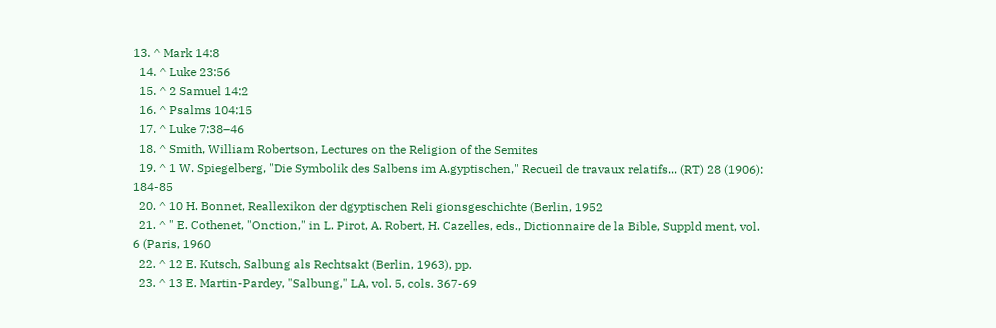13. ^ Mark 14:8
  14. ^ Luke 23:56
  15. ^ 2 Samuel 14:2
  16. ^ Psalms 104:15
  17. ^ Luke 7:38–46
  18. ^ Smith, William Robertson, Lectures on the Religion of the Semites
  19. ^ 1 W. Spiegelberg, "Die Symbolik des Salbens im A.gyptischen," Recueil de travaux relatifs... (RT) 28 (1906): 184-85
  20. ^ 10 H. Bonnet, Reallexikon der dgyptischen Reli gionsgeschichte (Berlin, 1952
  21. ^ " E. Cothenet, "Onction," in L. Pirot, A. Robert, H. Cazelles, eds., Dictionnaire de la Bible, Suppld ment, vol. 6 (Paris, 1960
  22. ^ 12 E. Kutsch, Salbung als Rechtsakt (Berlin, 1963), pp.
  23. ^ 13 E. Martin-Pardey, "Salbung," LA, vol. 5, cols. 367-69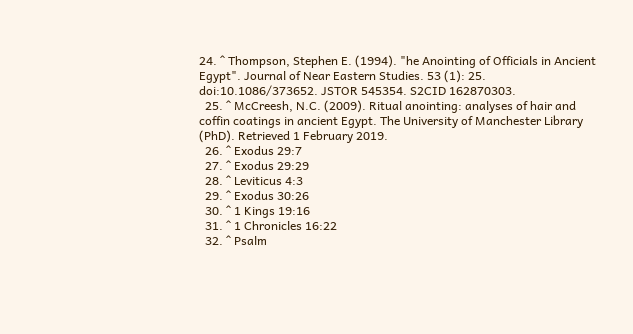24. ^ Thompson, Stephen E. (1994). "he Anointing of Officials in Ancient Egypt". Journal of Near Eastern Studies. 53 (1): 25. doi:10.1086/373652. JSTOR 545354. S2CID 162870303.
  25. ^ McCreesh, N.C. (2009). Ritual anointing: analyses of hair and coffin coatings in ancient Egypt. The University of Manchester Library (PhD). Retrieved 1 February 2019.
  26. ^ Exodus 29:7
  27. ^ Exodus 29:29
  28. ^ Leviticus 4:3
  29. ^ Exodus 30:26
  30. ^ 1 Kings 19:16
  31. ^ 1 Chronicles 16:22
  32. ^ Psalm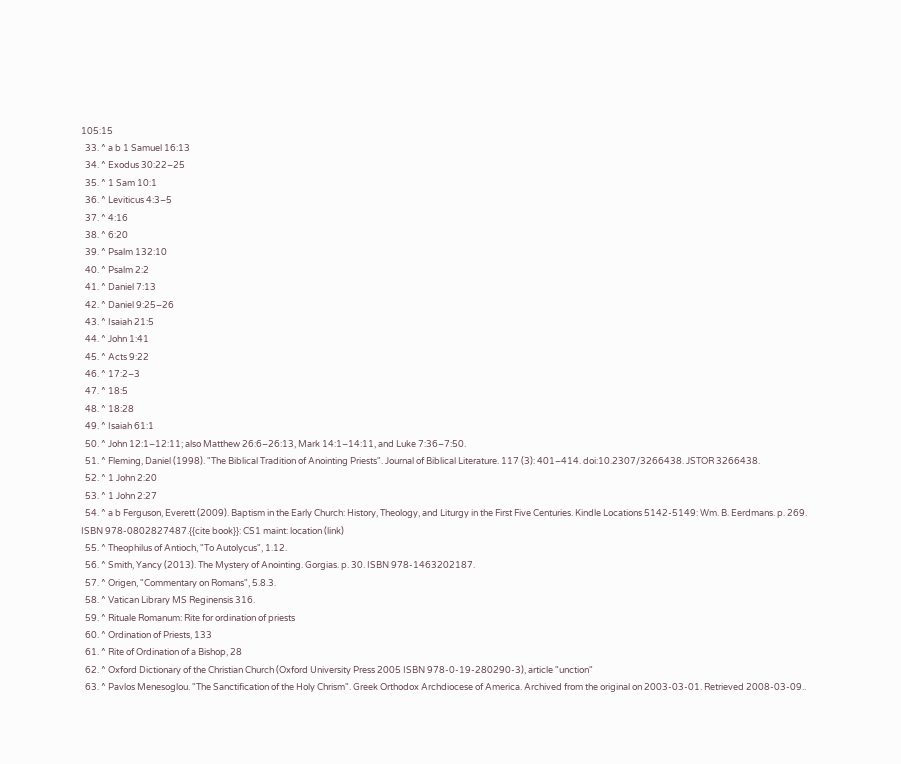105:15
  33. ^ a b 1 Samuel 16:13
  34. ^ Exodus 30:22–25
  35. ^ 1 Sam 10:1
  36. ^ Leviticus 4:3–5
  37. ^ 4:16
  38. ^ 6:20
  39. ^ Psalm 132:10
  40. ^ Psalm 2:2
  41. ^ Daniel 7:13
  42. ^ Daniel 9:25–26
  43. ^ Isaiah 21:5
  44. ^ John 1:41
  45. ^ Acts 9:22
  46. ^ 17:2–3
  47. ^ 18:5
  48. ^ 18:28
  49. ^ Isaiah 61:1
  50. ^ John 12:1–12:11; also Matthew 26:6–26:13, Mark 14:1–14:11, and Luke 7:36–7:50.
  51. ^ Fleming, Daniel (1998). "The Biblical Tradition of Anointing Priests". Journal of Biblical Literature. 117 (3): 401–414. doi:10.2307/3266438. JSTOR 3266438.
  52. ^ 1 John 2:20
  53. ^ 1 John 2:27
  54. ^ a b Ferguson, Everett (2009). Baptism in the Early Church: History, Theology, and Liturgy in the First Five Centuries. Kindle Locations 5142-5149: Wm. B. Eerdmans. p. 269. ISBN 978-0802827487.{{cite book}}: CS1 maint: location (link)
  55. ^ Theophilus of Antioch, "To Autolycus", 1.12.
  56. ^ Smith, Yancy (2013). The Mystery of Anointing. Gorgias. p. 30. ISBN 978-1463202187.
  57. ^ Origen, "Commentary on Romans", 5.8.3.
  58. ^ Vatican Library MS Reginensis 316.
  59. ^ Rituale Romanum: Rite for ordination of priests
  60. ^ Ordination of Priests, 133
  61. ^ Rite of Ordination of a Bishop, 28
  62. ^ Oxford Dictionary of the Christian Church (Oxford University Press 2005 ISBN 978-0-19-280290-3), article "unction"
  63. ^ Pavlos Menesoglou. "The Sanctification of the Holy Chrism". Greek Orthodox Archdiocese of America. Archived from the original on 2003-03-01. Retrieved 2008-03-09..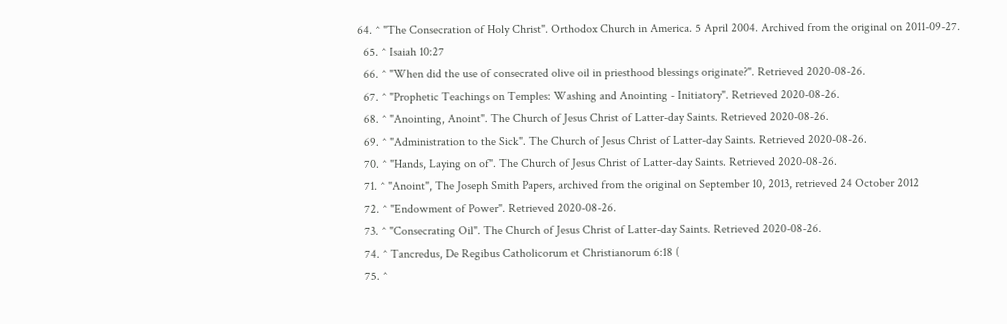64. ^ "The Consecration of Holy Christ". Orthodox Church in America. 5 April 2004. Archived from the original on 2011-09-27.
  65. ^ Isaiah 10:27
  66. ^ "When did the use of consecrated olive oil in priesthood blessings originate?". Retrieved 2020-08-26.
  67. ^ "Prophetic Teachings on Temples: Washing and Anointing - Initiatory". Retrieved 2020-08-26.
  68. ^ "Anointing, Anoint". The Church of Jesus Christ of Latter-day Saints. Retrieved 2020-08-26.
  69. ^ "Administration to the Sick". The Church of Jesus Christ of Latter-day Saints. Retrieved 2020-08-26.
  70. ^ "Hands, Laying on of". The Church of Jesus Christ of Latter-day Saints. Retrieved 2020-08-26.
  71. ^ "Anoint", The Joseph Smith Papers, archived from the original on September 10, 2013, retrieved 24 October 2012
  72. ^ "Endowment of Power". Retrieved 2020-08-26.
  73. ^ "Consecrating Oil". The Church of Jesus Christ of Latter-day Saints. Retrieved 2020-08-26.
  74. ^ Tancredus, De Regibus Catholicorum et Christianorum 6:18 (
  75. ^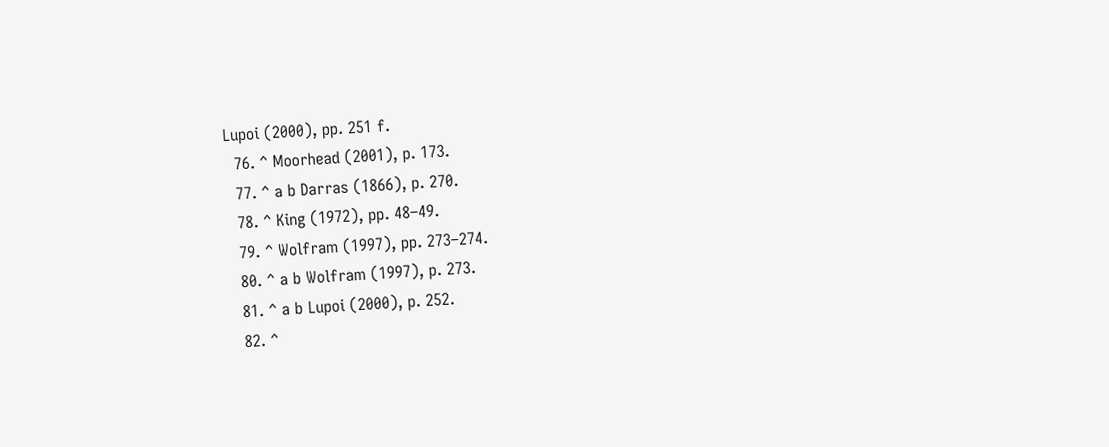Lupoi (2000), pp. 251 f.
  76. ^ Moorhead (2001), p. 173.
  77. ^ a b Darras (1866), p. 270.
  78. ^ King (1972), pp. 48–49.
  79. ^ Wolfram (1997), pp. 273–274.
  80. ^ a b Wolfram (1997), p. 273.
  81. ^ a b Lupoi (2000), p. 252.
  82. ^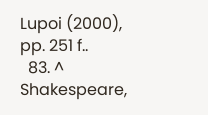Lupoi (2000), pp. 251 f..
  83. ^ Shakespeare,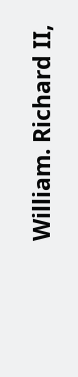William. Richard II,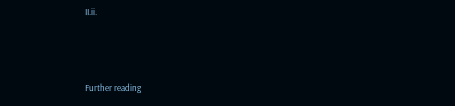II.ii.



Further reading